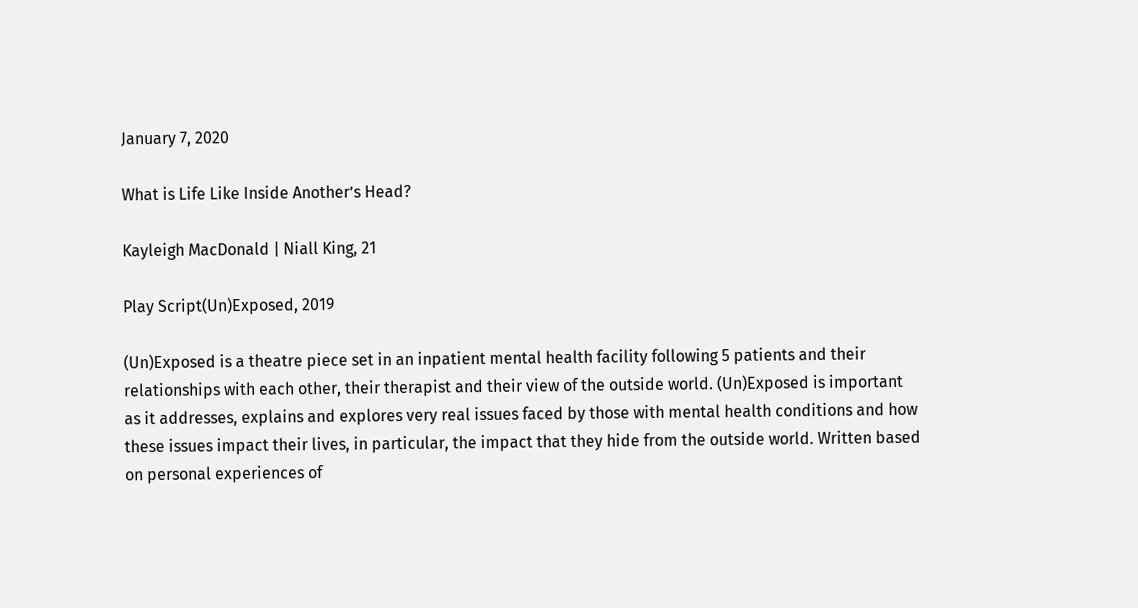January 7, 2020

What is Life Like Inside Another’s Head?

Kayleigh MacDonald | Niall King, 21

Play Script(Un)Exposed, 2019

(Un)Exposed is a theatre piece set in an inpatient mental health facility following 5 patients and their relationships with each other, their therapist and their view of the outside world. (Un)Exposed is important as it addresses, explains and explores very real issues faced by those with mental health conditions and how these issues impact their lives, in particular, the impact that they hide from the outside world. Written based on personal experiences of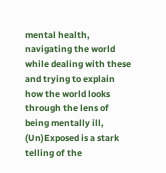mental health, navigating the world while dealing with these and trying to explain how the world looks through the lens of being mentally ill, (Un)Exposed is a stark telling of the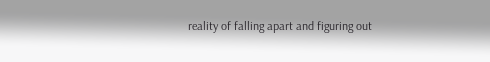reality of falling apart and figuring out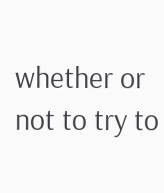whether or not to try to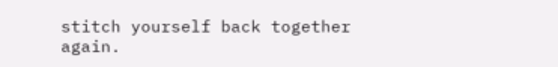stitch yourself back together again.